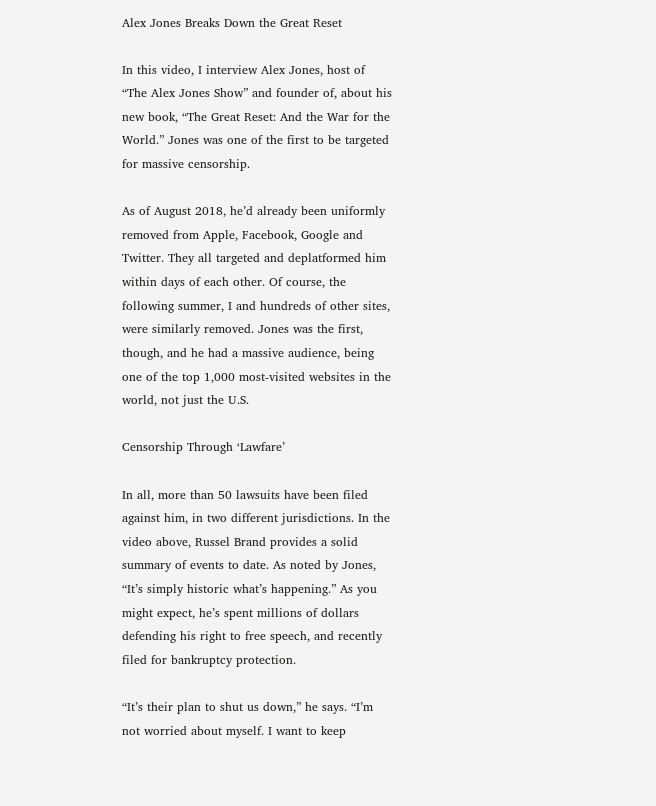Alex Jones Breaks Down the Great Reset

In this video, I interview Alex Jones, host of “The Alex Jones Show” and founder of, about his new book, “The Great Reset: And the War for the World.” Jones was one of the first to be targeted for massive censorship.

As of August 2018, he’d already been uniformly removed from Apple, Facebook, Google and Twitter. They all targeted and deplatformed him within days of each other. Of course, the following summer, I and hundreds of other sites, were similarly removed. Jones was the first, though, and he had a massive audience, being one of the top 1,000 most-visited websites in the world, not just the U.S.

Censorship Through ‘Lawfare’

In all, more than 50 lawsuits have been filed against him, in two different jurisdictions. In the video above, Russel Brand provides a solid summary of events to date. As noted by Jones, “It’s simply historic what’s happening.” As you might expect, he’s spent millions of dollars defending his right to free speech, and recently filed for bankruptcy protection.

“It’s their plan to shut us down,” he says. “I’m not worried about myself. I want to keep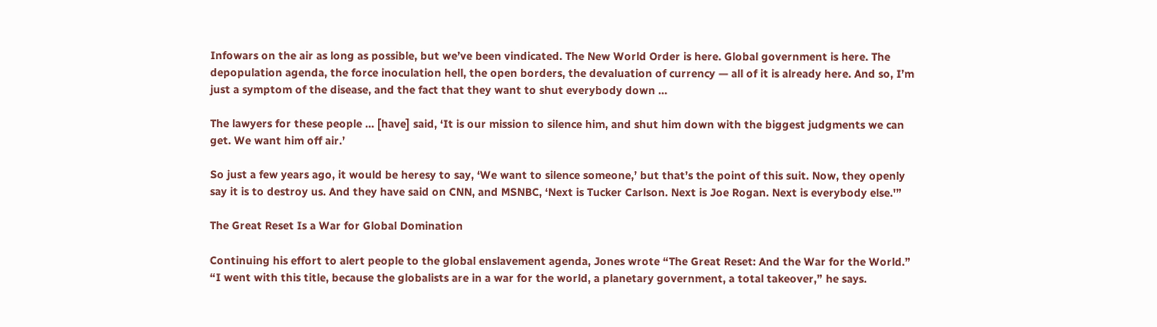Infowars on the air as long as possible, but we’ve been vindicated. The New World Order is here. Global government is here. The depopulation agenda, the force inoculation hell, the open borders, the devaluation of currency — all of it is already here. And so, I’m just a symptom of the disease, and the fact that they want to shut everybody down …

The lawyers for these people … [have] said, ‘It is our mission to silence him, and shut him down with the biggest judgments we can get. We want him off air.’

So just a few years ago, it would be heresy to say, ‘We want to silence someone,’ but that’s the point of this suit. Now, they openly say it is to destroy us. And they have said on CNN, and MSNBC, ‘Next is Tucker Carlson. Next is Joe Rogan. Next is everybody else.'”

The Great Reset Is a War for Global Domination

Continuing his effort to alert people to the global enslavement agenda, Jones wrote “The Great Reset: And the War for the World.” “I went with this title, because the globalists are in a war for the world, a planetary government, a total takeover,” he says.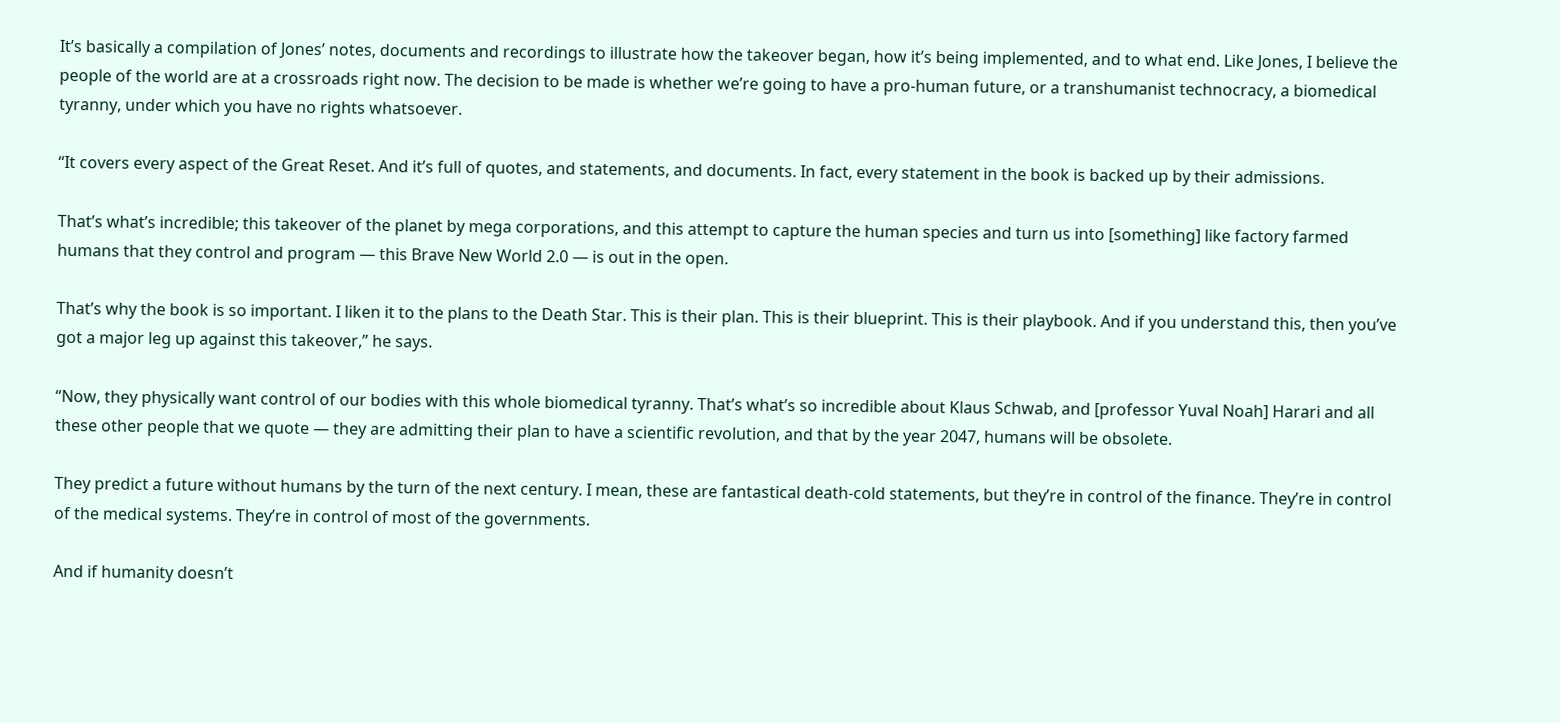It’s basically a compilation of Jones’ notes, documents and recordings to illustrate how the takeover began, how it’s being implemented, and to what end. Like Jones, I believe the people of the world are at a crossroads right now. The decision to be made is whether we’re going to have a pro-human future, or a transhumanist technocracy, a biomedical tyranny, under which you have no rights whatsoever.

“It covers every aspect of the Great Reset. And it’s full of quotes, and statements, and documents. In fact, every statement in the book is backed up by their admissions.

That’s what’s incredible; this takeover of the planet by mega corporations, and this attempt to capture the human species and turn us into [something] like factory farmed humans that they control and program — this Brave New World 2.0 — is out in the open.

That’s why the book is so important. I liken it to the plans to the Death Star. This is their plan. This is their blueprint. This is their playbook. And if you understand this, then you’ve got a major leg up against this takeover,” he says.

“Now, they physically want control of our bodies with this whole biomedical tyranny. That’s what’s so incredible about Klaus Schwab, and [professor Yuval Noah] Harari and all these other people that we quote — they are admitting their plan to have a scientific revolution, and that by the year 2047, humans will be obsolete.

They predict a future without humans by the turn of the next century. I mean, these are fantastical death-cold statements, but they’re in control of the finance. They’re in control of the medical systems. They’re in control of most of the governments.

And if humanity doesn’t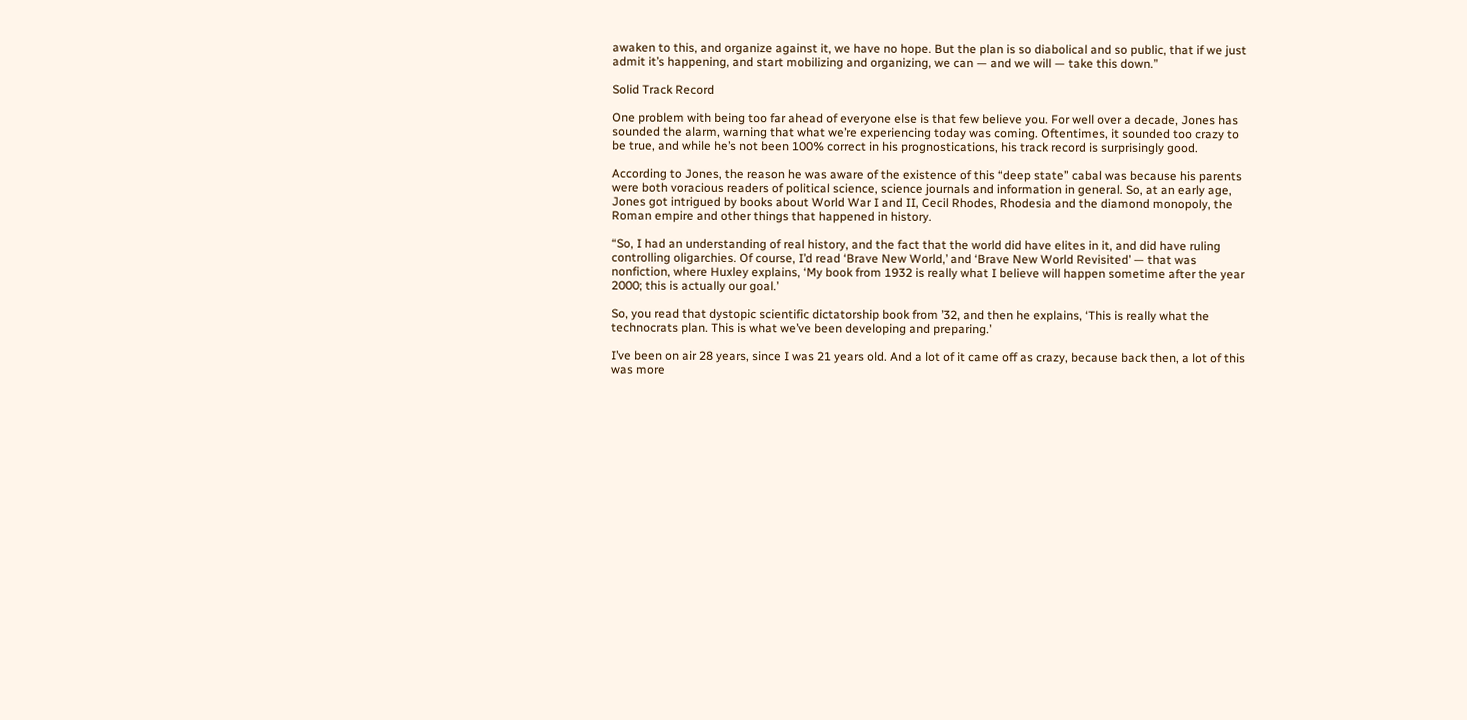awaken to this, and organize against it, we have no hope. But the plan is so diabolical and so public, that if we just admit it’s happening, and start mobilizing and organizing, we can — and we will — take this down.”

Solid Track Record

One problem with being too far ahead of everyone else is that few believe you. For well over a decade, Jones has sounded the alarm, warning that what we’re experiencing today was coming. Oftentimes, it sounded too crazy to be true, and while he’s not been 100% correct in his prognostications, his track record is surprisingly good.

According to Jones, the reason he was aware of the existence of this “deep state” cabal was because his parents were both voracious readers of political science, science journals and information in general. So, at an early age, Jones got intrigued by books about World War I and II, Cecil Rhodes, Rhodesia and the diamond monopoly, the Roman empire and other things that happened in history.

“So, I had an understanding of real history, and the fact that the world did have elites in it, and did have ruling controlling oligarchies. Of course, I’d read ‘Brave New World,’ and ‘Brave New World Revisited’ — that was nonfiction, where Huxley explains, ‘My book from 1932 is really what I believe will happen sometime after the year 2000; this is actually our goal.’

So, you read that dystopic scientific dictatorship book from ’32, and then he explains, ‘This is really what the technocrats plan. This is what we’ve been developing and preparing.’

I’ve been on air 28 years, since I was 21 years old. And a lot of it came off as crazy, because back then, a lot of this was more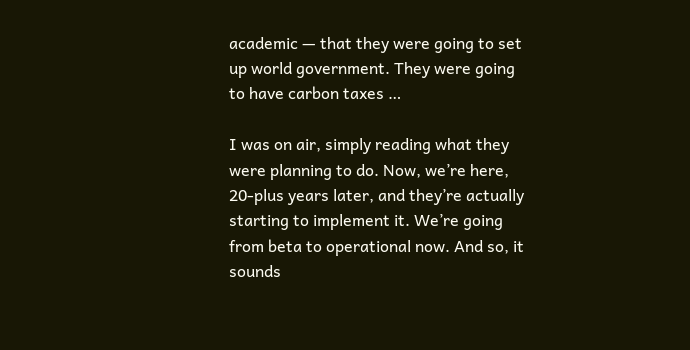academic — that they were going to set up world government. They were going to have carbon taxes …

I was on air, simply reading what they were planning to do. Now, we’re here, 20-plus years later, and they’re actually starting to implement it. We’re going from beta to operational now. And so, it sounds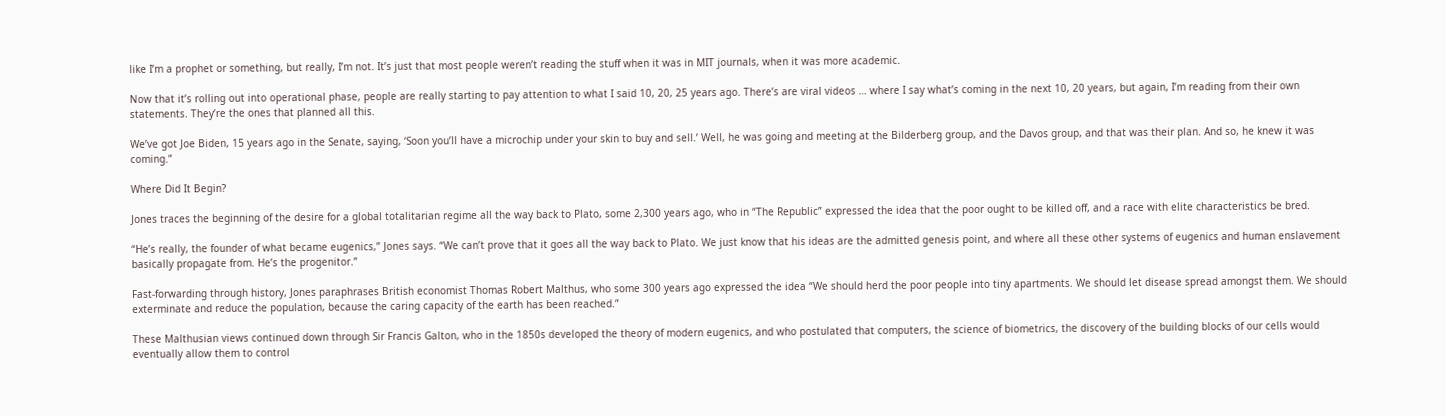like I’m a prophet or something, but really, I’m not. It’s just that most people weren’t reading the stuff when it was in MIT journals, when it was more academic.

Now that it’s rolling out into operational phase, people are really starting to pay attention to what I said 10, 20, 25 years ago. There’s are viral videos … where I say what’s coming in the next 10, 20 years, but again, I’m reading from their own statements. They’re the ones that planned all this.

We’ve got Joe Biden, 15 years ago in the Senate, saying, ‘Soon you’ll have a microchip under your skin to buy and sell.’ Well, he was going and meeting at the Bilderberg group, and the Davos group, and that was their plan. And so, he knew it was coming.”

Where Did It Begin?

Jones traces the beginning of the desire for a global totalitarian regime all the way back to Plato, some 2,300 years ago, who in “The Republic” expressed the idea that the poor ought to be killed off, and a race with elite characteristics be bred.

“He’s really, the founder of what became eugenics,” Jones says. “We can’t prove that it goes all the way back to Plato. We just know that his ideas are the admitted genesis point, and where all these other systems of eugenics and human enslavement basically propagate from. He’s the progenitor.”

Fast-forwarding through history, Jones paraphrases British economist Thomas Robert Malthus, who some 300 years ago expressed the idea “We should herd the poor people into tiny apartments. We should let disease spread amongst them. We should exterminate and reduce the population, because the caring capacity of the earth has been reached.”

These Malthusian views continued down through Sir Francis Galton, who in the 1850s developed the theory of modern eugenics, and who postulated that computers, the science of biometrics, the discovery of the building blocks of our cells would eventually allow them to control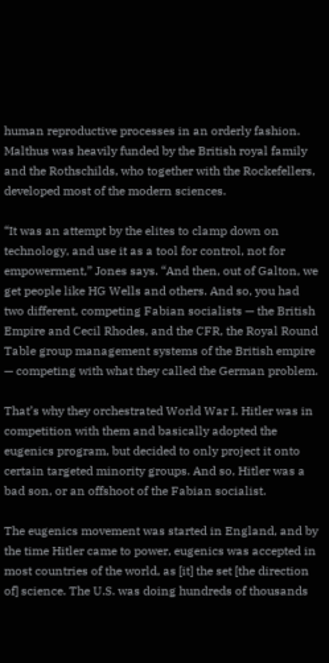human reproductive processes in an orderly fashion. Malthus was heavily funded by the British royal family and the Rothschilds, who together with the Rockefellers, developed most of the modern sciences.

“It was an attempt by the elites to clamp down on technology, and use it as a tool for control, not for empowerment,” Jones says. “And then, out of Galton, we get people like HG Wells and others. And so, you had two different, competing Fabian socialists — the British Empire and Cecil Rhodes, and the CFR, the Royal Round Table group management systems of the British empire — competing with what they called the German problem.

That’s why they orchestrated World War I. Hitler was in competition with them and basically adopted the eugenics program, but decided to only project it onto certain targeted minority groups. And so, Hitler was a bad son, or an offshoot of the Fabian socialist.

The eugenics movement was started in England, and by the time Hitler came to power, eugenics was accepted in most countries of the world, as [it] the set [the direction of] science. The U.S. was doing hundreds of thousands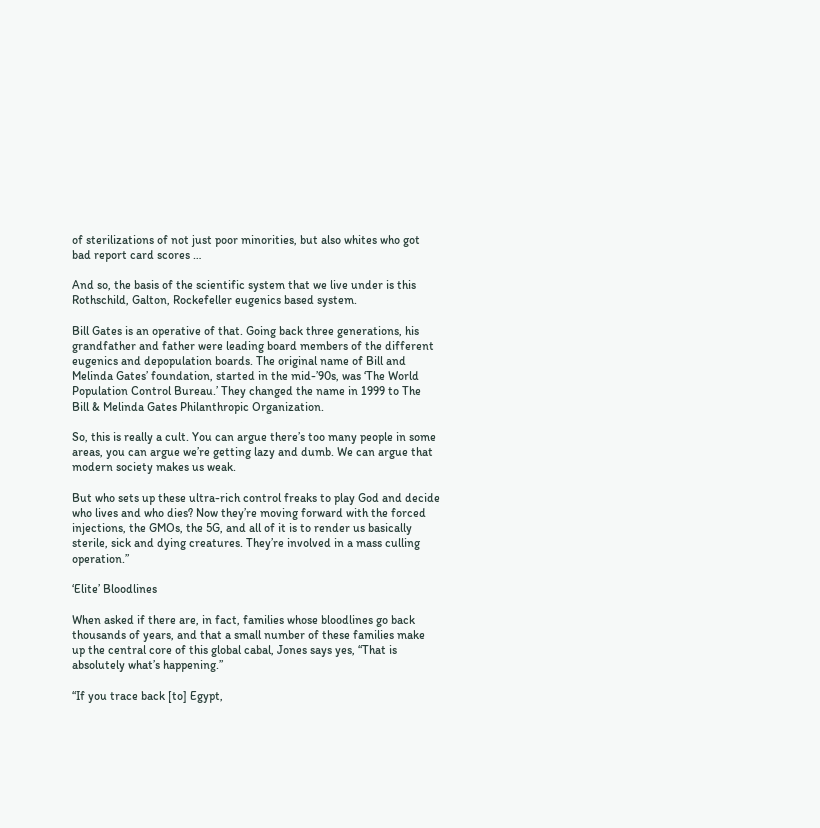of sterilizations of not just poor minorities, but also whites who got bad report card scores …

And so, the basis of the scientific system that we live under is this Rothschild, Galton, Rockefeller eugenics based system.

Bill Gates is an operative of that. Going back three generations, his grandfather and father were leading board members of the different eugenics and depopulation boards. The original name of Bill and Melinda Gates’ foundation, started in the mid-’90s, was ‘The World Population Control Bureau.’ They changed the name in 1999 to The Bill & Melinda Gates Philanthropic Organization.

So, this is really a cult. You can argue there’s too many people in some areas, you can argue we’re getting lazy and dumb. We can argue that modern society makes us weak.

But who sets up these ultra-rich control freaks to play God and decide who lives and who dies? Now they’re moving forward with the forced injections, the GMOs, the 5G, and all of it is to render us basically sterile, sick and dying creatures. They’re involved in a mass culling operation.”

‘Elite’ Bloodlines

When asked if there are, in fact, families whose bloodlines go back thousands of years, and that a small number of these families make up the central core of this global cabal, Jones says yes, “That is absolutely what’s happening.”

“If you trace back [to] Egypt,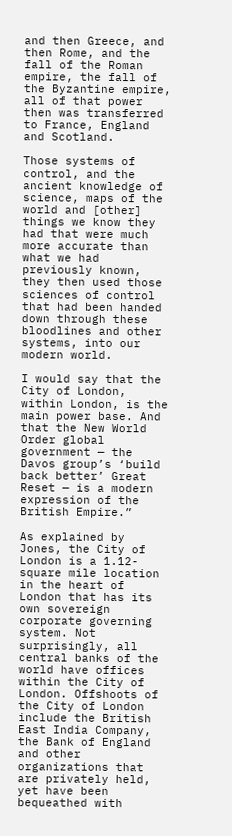and then Greece, and then Rome, and the fall of the Roman empire, the fall of the Byzantine empire, all of that power then was transferred to France, England and Scotland.

Those systems of control, and the ancient knowledge of science, maps of the world and [other] things we know they had that were much more accurate than what we had previously known, they then used those sciences of control that had been handed down through these bloodlines and other systems, into our modern world.

I would say that the City of London, within London, is the main power base. And that the New World Order global government — the Davos group’s ‘build back better’ Great Reset — is a modern expression of the British Empire.”

As explained by Jones, the City of London is a 1.12-square mile location in the heart of London that has its own sovereign corporate governing system. Not surprisingly, all central banks of the world have offices within the City of London. Offshoots of the City of London include the British East India Company, the Bank of England and other organizations that are privately held, yet have been bequeathed with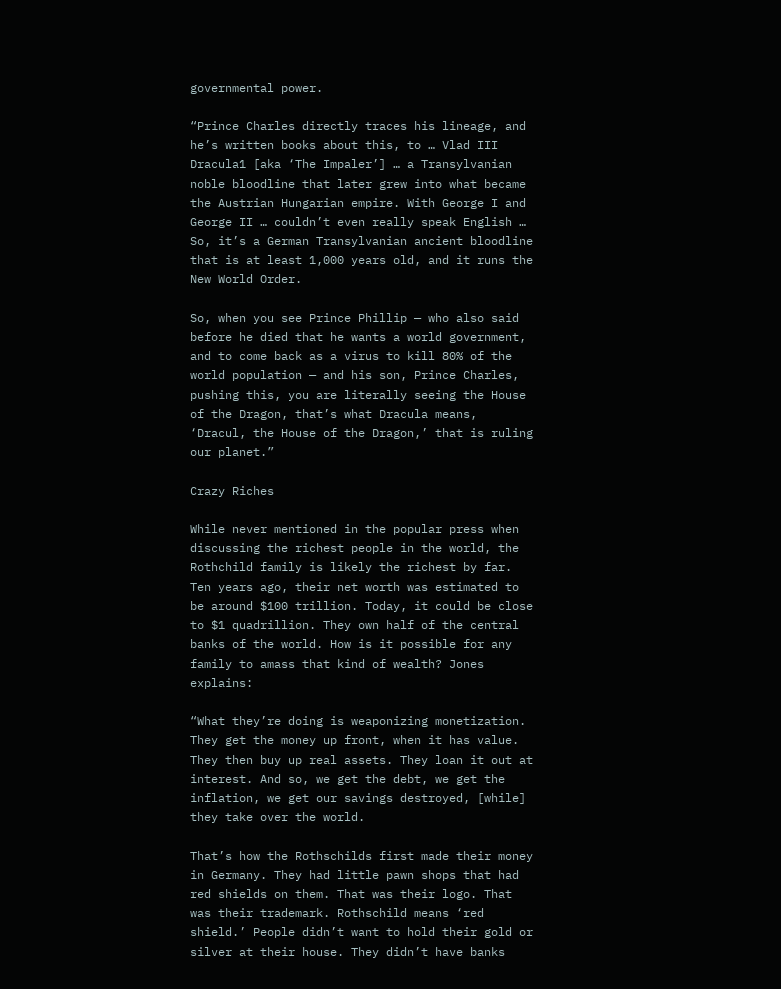governmental power.

“Prince Charles directly traces his lineage, and he’s written books about this, to … Vlad III Dracula1 [aka ‘The Impaler’] … a Transylvanian noble bloodline that later grew into what became the Austrian Hungarian empire. With George I and George II … couldn’t even really speak English … So, it’s a German Transylvanian ancient bloodline that is at least 1,000 years old, and it runs the New World Order.

So, when you see Prince Phillip — who also said before he died that he wants a world government, and to come back as a virus to kill 80% of the world population — and his son, Prince Charles, pushing this, you are literally seeing the House of the Dragon, that’s what Dracula means, ‘Dracul, the House of the Dragon,’ that is ruling our planet.”

Crazy Riches

While never mentioned in the popular press when discussing the richest people in the world, the Rothchild family is likely the richest by far. Ten years ago, their net worth was estimated to be around $100 trillion. Today, it could be close to $1 quadrillion. They own half of the central banks of the world. How is it possible for any family to amass that kind of wealth? Jones explains:

“What they’re doing is weaponizing monetization. They get the money up front, when it has value. They then buy up real assets. They loan it out at interest. And so, we get the debt, we get the inflation, we get our savings destroyed, [while] they take over the world.

That’s how the Rothschilds first made their money in Germany. They had little pawn shops that had red shields on them. That was their logo. That was their trademark. Rothschild means ‘red shield.’ People didn’t want to hold their gold or silver at their house. They didn’t have banks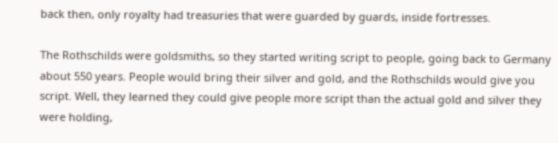back then, only royalty had treasuries that were guarded by guards, inside fortresses.

The Rothschilds were goldsmiths, so they started writing script to people, going back to Germany about 550 years. People would bring their silver and gold, and the Rothschilds would give you script. Well, they learned they could give people more script than the actual gold and silver they were holding,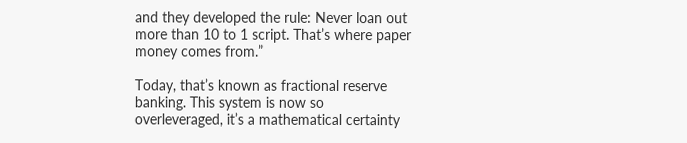and they developed the rule: Never loan out more than 10 to 1 script. That’s where paper money comes from.”

Today, that’s known as fractional reserve banking. This system is now so overleveraged, it’s a mathematical certainty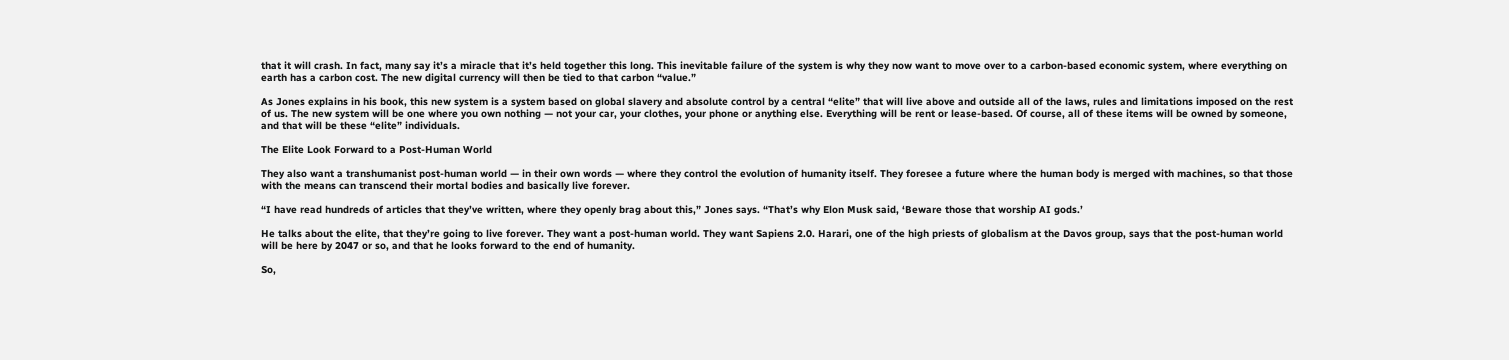that it will crash. In fact, many say it’s a miracle that it’s held together this long. This inevitable failure of the system is why they now want to move over to a carbon-based economic system, where everything on earth has a carbon cost. The new digital currency will then be tied to that carbon “value.”

As Jones explains in his book, this new system is a system based on global slavery and absolute control by a central “elite” that will live above and outside all of the laws, rules and limitations imposed on the rest of us. The new system will be one where you own nothing — not your car, your clothes, your phone or anything else. Everything will be rent or lease-based. Of course, all of these items will be owned by someone, and that will be these “elite” individuals.

The Elite Look Forward to a Post-Human World

They also want a transhumanist post-human world — in their own words — where they control the evolution of humanity itself. They foresee a future where the human body is merged with machines, so that those with the means can transcend their mortal bodies and basically live forever.

“I have read hundreds of articles that they’ve written, where they openly brag about this,” Jones says. “That’s why Elon Musk said, ‘Beware those that worship AI gods.’

He talks about the elite, that they’re going to live forever. They want a post-human world. They want Sapiens 2.0. Harari, one of the high priests of globalism at the Davos group, says that the post-human world will be here by 2047 or so, and that he looks forward to the end of humanity.

So,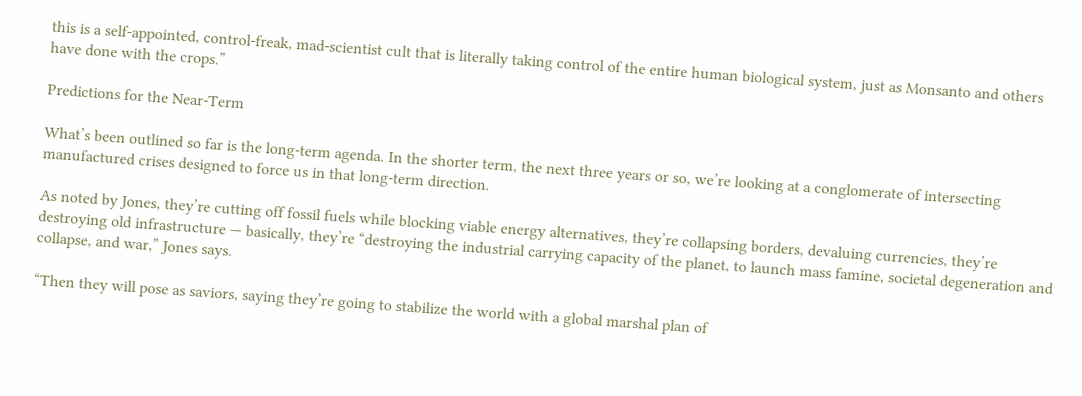this is a self-appointed, control-freak, mad-scientist cult that is literally taking control of the entire human biological system, just as Monsanto and others have done with the crops.”

Predictions for the Near-Term

What’s been outlined so far is the long-term agenda. In the shorter term, the next three years or so, we’re looking at a conglomerate of intersecting manufactured crises designed to force us in that long-term direction.

As noted by Jones, they’re cutting off fossil fuels while blocking viable energy alternatives, they’re collapsing borders, devaluing currencies, they’re destroying old infrastructure — basically, they’re “destroying the industrial carrying capacity of the planet, to launch mass famine, societal degeneration and collapse, and war,” Jones says.

“Then they will pose as saviors, saying they’re going to stabilize the world with a global marshal plan of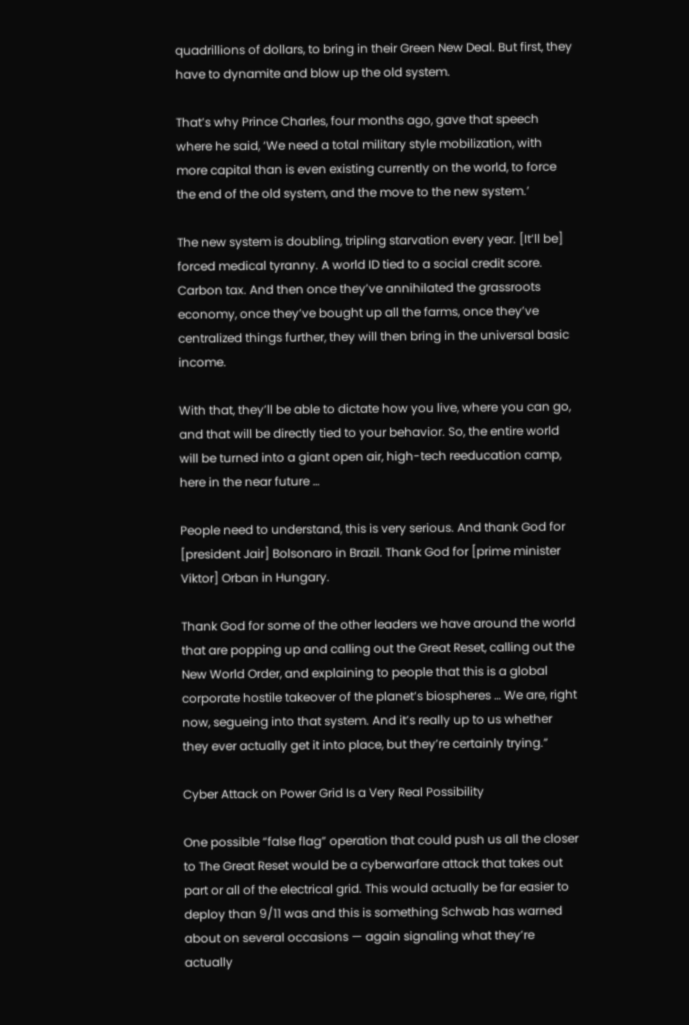quadrillions of dollars, to bring in their Green New Deal. But first, they have to dynamite and blow up the old system.

That’s why Prince Charles, four months ago, gave that speech where he said, ‘We need a total military style mobilization, with more capital than is even existing currently on the world, to force the end of the old system, and the move to the new system.’

The new system is doubling, tripling starvation every year. [It’ll be] forced medical tyranny. A world ID tied to a social credit score. Carbon tax. And then once they’ve annihilated the grassroots economy, once they’ve bought up all the farms, once they’ve centralized things further, they will then bring in the universal basic income.

With that, they’ll be able to dictate how you live, where you can go, and that will be directly tied to your behavior. So, the entire world will be turned into a giant open air, high-tech reeducation camp, here in the near future …

People need to understand, this is very serious. And thank God for [president Jair] Bolsonaro in Brazil. Thank God for [prime minister Viktor] Orban in Hungary.

Thank God for some of the other leaders we have around the world that are popping up and calling out the Great Reset, calling out the New World Order, and explaining to people that this is a global corporate hostile takeover of the planet’s biospheres … We are, right now, segueing into that system. And it’s really up to us whether they ever actually get it into place, but they’re certainly trying.”

Cyber Attack on Power Grid Is a Very Real Possibility

One possible “false flag” operation that could push us all the closer to The Great Reset would be a cyberwarfare attack that takes out part or all of the electrical grid. This would actually be far easier to deploy than 9/11 was and this is something Schwab has warned about on several occasions — again signaling what they’re actually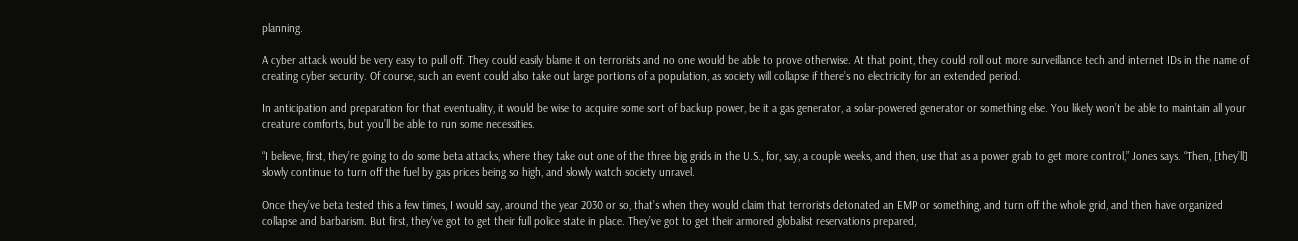planning.

A cyber attack would be very easy to pull off. They could easily blame it on terrorists and no one would be able to prove otherwise. At that point, they could roll out more surveillance tech and internet IDs in the name of creating cyber security. Of course, such an event could also take out large portions of a population, as society will collapse if there’s no electricity for an extended period.

In anticipation and preparation for that eventuality, it would be wise to acquire some sort of backup power, be it a gas generator, a solar-powered generator or something else. You likely won’t be able to maintain all your creature comforts, but you’ll be able to run some necessities.

“I believe, first, they’re going to do some beta attacks, where they take out one of the three big grids in the U.S., for, say, a couple weeks, and then, use that as a power grab to get more control,” Jones says. “Then, [they’ll] slowly continue to turn off the fuel by gas prices being so high, and slowly watch society unravel.

Once they’ve beta tested this a few times, I would say, around the year 2030 or so, that’s when they would claim that terrorists detonated an EMP or something, and turn off the whole grid, and then have organized collapse and barbarism. But first, they’ve got to get their full police state in place. They’ve got to get their armored globalist reservations prepared,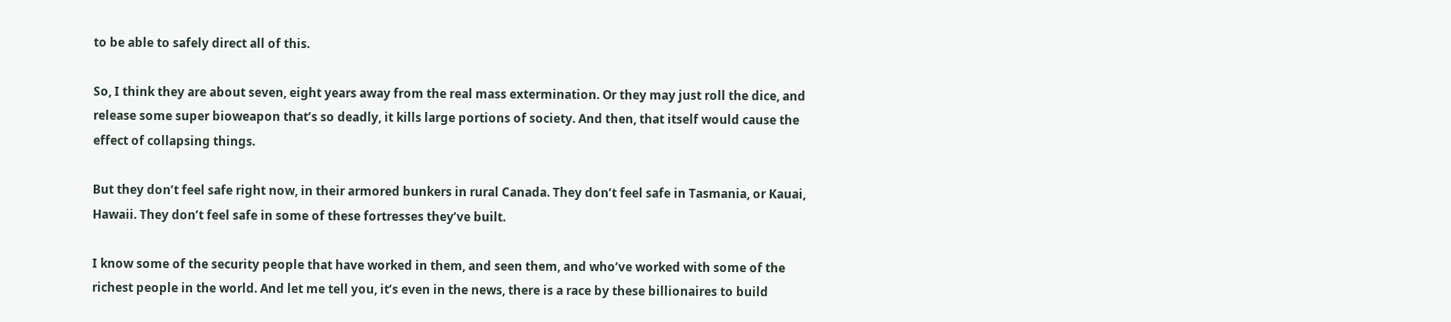to be able to safely direct all of this.

So, I think they are about seven, eight years away from the real mass extermination. Or they may just roll the dice, and release some super bioweapon that’s so deadly, it kills large portions of society. And then, that itself would cause the effect of collapsing things.

But they don’t feel safe right now, in their armored bunkers in rural Canada. They don’t feel safe in Tasmania, or Kauai, Hawaii. They don’t feel safe in some of these fortresses they’ve built.

I know some of the security people that have worked in them, and seen them, and who’ve worked with some of the richest people in the world. And let me tell you, it’s even in the news, there is a race by these billionaires to build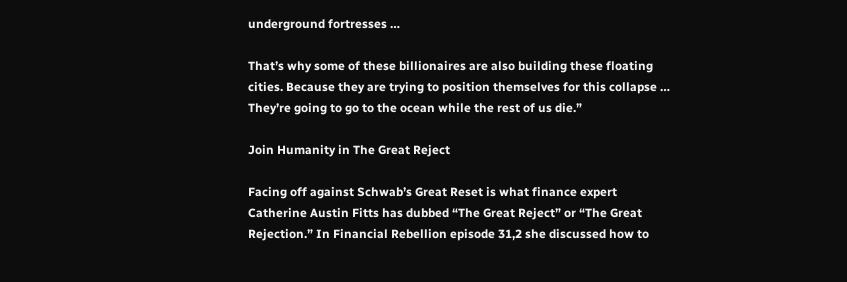underground fortresses …

That’s why some of these billionaires are also building these floating cities. Because they are trying to position themselves for this collapse … They’re going to go to the ocean while the rest of us die.”

Join Humanity in The Great Reject

Facing off against Schwab’s Great Reset is what finance expert Catherine Austin Fitts has dubbed “The Great Reject” or “The Great Rejection.” In Financial Rebellion episode 31,2 she discussed how to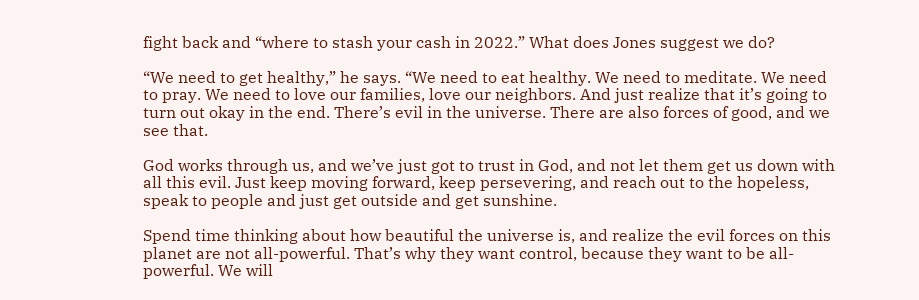fight back and “where to stash your cash in 2022.” What does Jones suggest we do?

“We need to get healthy,” he says. “We need to eat healthy. We need to meditate. We need to pray. We need to love our families, love our neighbors. And just realize that it’s going to turn out okay in the end. There’s evil in the universe. There are also forces of good, and we see that.

God works through us, and we’ve just got to trust in God, and not let them get us down with all this evil. Just keep moving forward, keep persevering, and reach out to the hopeless, speak to people and just get outside and get sunshine.

Spend time thinking about how beautiful the universe is, and realize the evil forces on this planet are not all-powerful. That’s why they want control, because they want to be all-powerful. We will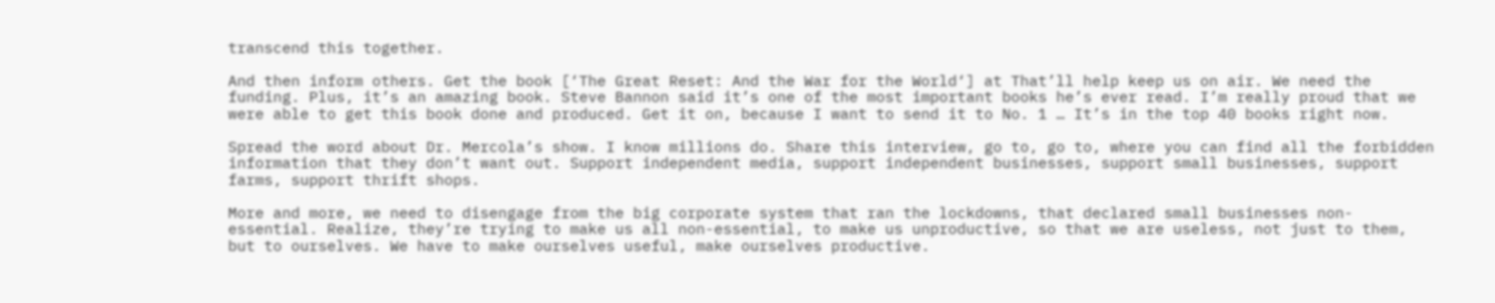transcend this together.

And then inform others. Get the book [‘The Great Reset: And the War for the World‘] at That’ll help keep us on air. We need the funding. Plus, it’s an amazing book. Steve Bannon said it’s one of the most important books he’s ever read. I’m really proud that we were able to get this book done and produced. Get it on, because I want to send it to No. 1 … It’s in the top 40 books right now.

Spread the word about Dr. Mercola’s show. I know millions do. Share this interview, go to, go to, where you can find all the forbidden information that they don’t want out. Support independent media, support independent businesses, support small businesses, support farms, support thrift shops.

More and more, we need to disengage from the big corporate system that ran the lockdowns, that declared small businesses non-essential. Realize, they’re trying to make us all non-essential, to make us unproductive, so that we are useless, not just to them, but to ourselves. We have to make ourselves useful, make ourselves productive.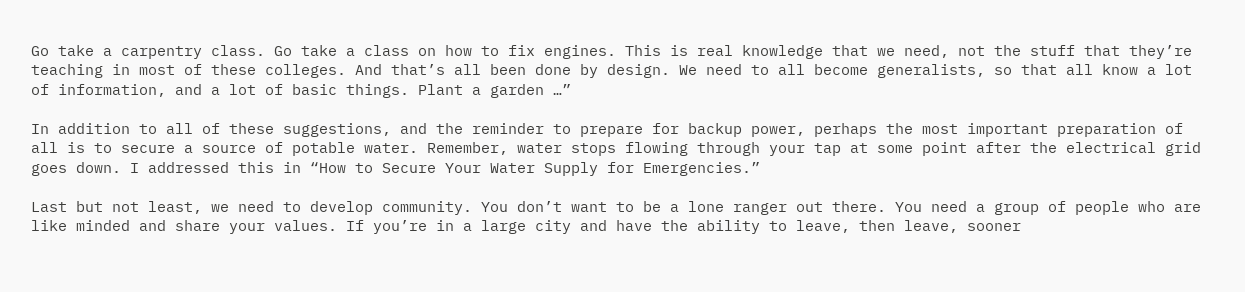Go take a carpentry class. Go take a class on how to fix engines. This is real knowledge that we need, not the stuff that they’re teaching in most of these colleges. And that’s all been done by design. We need to all become generalists, so that all know a lot of information, and a lot of basic things. Plant a garden …”

In addition to all of these suggestions, and the reminder to prepare for backup power, perhaps the most important preparation of all is to secure a source of potable water. Remember, water stops flowing through your tap at some point after the electrical grid goes down. I addressed this in “How to Secure Your Water Supply for Emergencies.”

Last but not least, we need to develop community. You don’t want to be a lone ranger out there. You need a group of people who are like minded and share your values. If you’re in a large city and have the ability to leave, then leave, sooner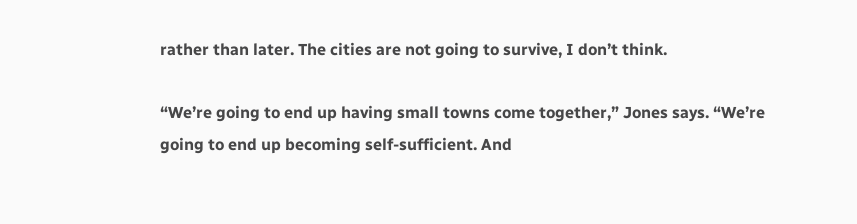rather than later. The cities are not going to survive, I don’t think.

“We’re going to end up having small towns come together,” Jones says. “We’re going to end up becoming self-sufficient. And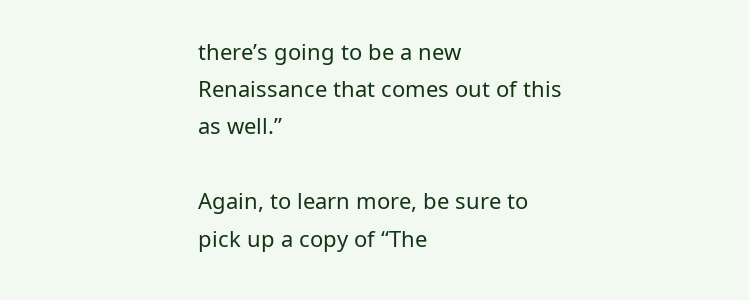there’s going to be a new Renaissance that comes out of this as well.”

Again, to learn more, be sure to pick up a copy of “The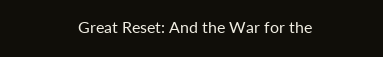Great Reset: And the War for the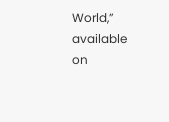World,” available on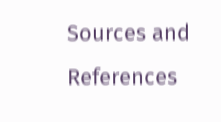Sources and References